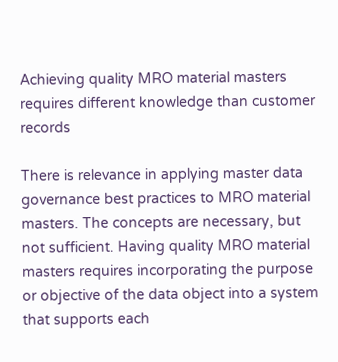Achieving quality MRO material masters requires different knowledge than customer records

There is relevance in applying master data governance best practices to MRO material masters. The concepts are necessary, but not sufficient. Having quality MRO material masters requires incorporating the purpose or objective of the data object into a system that supports each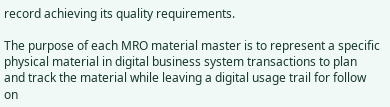record achieving its quality requirements.

The purpose of each MRO material master is to represent a specific physical material in digital business system transactions to plan and track the material while leaving a digital usage trail for follow on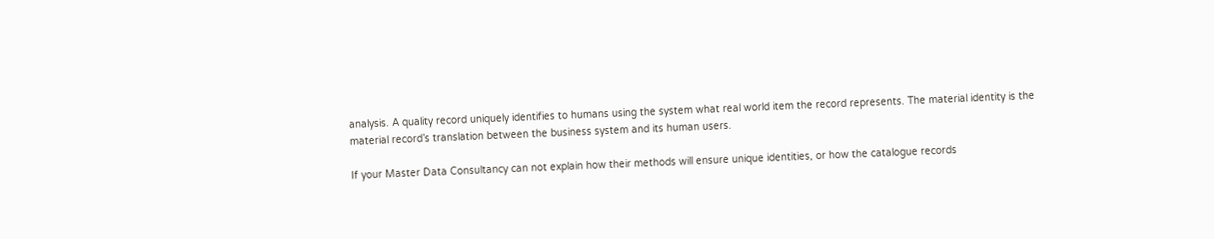analysis. A quality record uniquely identifies to humans using the system what real world item the record represents. The material identity is the material record’s translation between the business system and its human users.

If your Master Data Consultancy can not explain how their methods will ensure unique identities, or how the catalogue records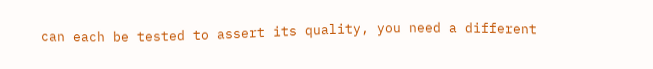can each be tested to assert its quality, you need a different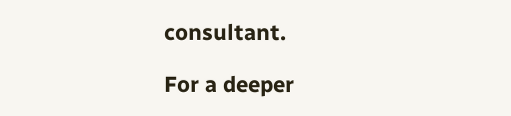consultant.

For a deeper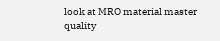look at MRO material master quality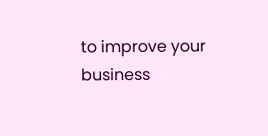to improve your business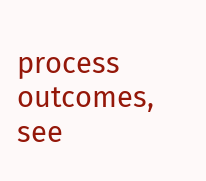process outcomes, see